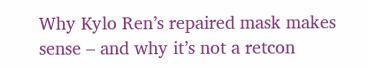Why Kylo Ren’s repaired mask makes sense – and why it’s not a retcon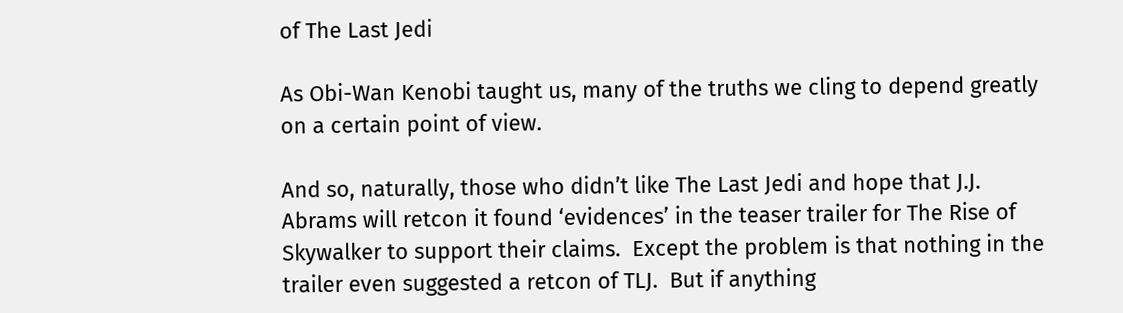of The Last Jedi

As Obi-Wan Kenobi taught us, many of the truths we cling to depend greatly on a certain point of view.

And so, naturally, those who didn’t like The Last Jedi and hope that J.J. Abrams will retcon it found ‘evidences’ in the teaser trailer for The Rise of Skywalker to support their claims.  Except the problem is that nothing in the trailer even suggested a retcon of TLJ.  But if anything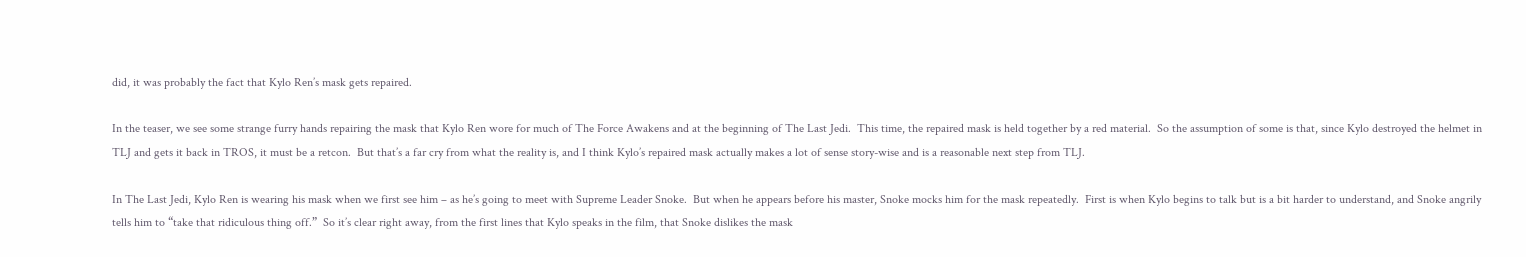did, it was probably the fact that Kylo Ren’s mask gets repaired.

In the teaser, we see some strange furry hands repairing the mask that Kylo Ren wore for much of The Force Awakens and at the beginning of The Last Jedi.  This time, the repaired mask is held together by a red material.  So the assumption of some is that, since Kylo destroyed the helmet in TLJ and gets it back in TROS, it must be a retcon.  But that’s a far cry from what the reality is, and I think Kylo’s repaired mask actually makes a lot of sense story-wise and is a reasonable next step from TLJ.

In The Last Jedi, Kylo Ren is wearing his mask when we first see him – as he’s going to meet with Supreme Leader Snoke.  But when he appears before his master, Snoke mocks him for the mask repeatedly.  First is when Kylo begins to talk but is a bit harder to understand, and Snoke angrily tells him to “take that ridiculous thing off.”  So it’s clear right away, from the first lines that Kylo speaks in the film, that Snoke dislikes the mask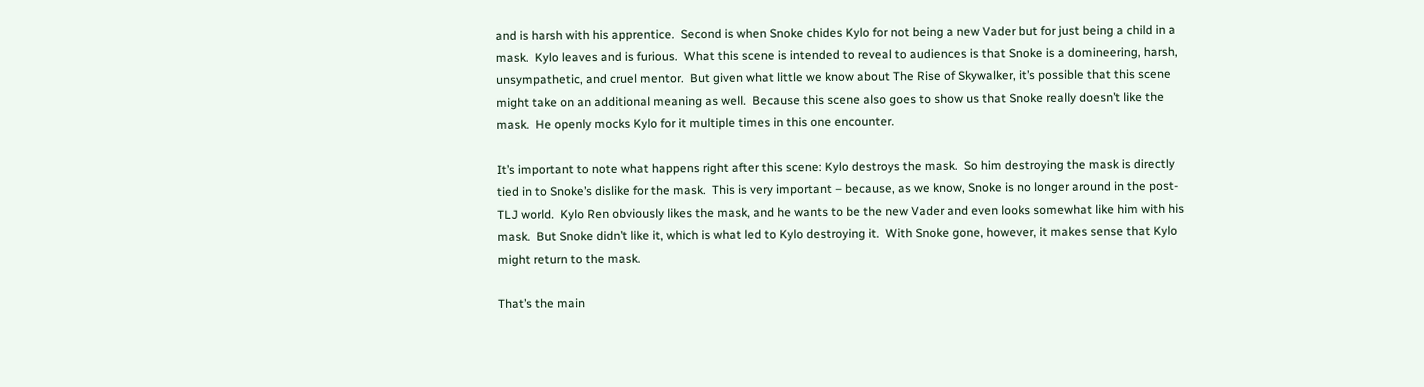and is harsh with his apprentice.  Second is when Snoke chides Kylo for not being a new Vader but for just being a child in a mask.  Kylo leaves and is furious.  What this scene is intended to reveal to audiences is that Snoke is a domineering, harsh, unsympathetic, and cruel mentor.  But given what little we know about The Rise of Skywalker, it’s possible that this scene might take on an additional meaning as well.  Because this scene also goes to show us that Snoke really doesn’t like the mask.  He openly mocks Kylo for it multiple times in this one encounter.

It’s important to note what happens right after this scene: Kylo destroys the mask.  So him destroying the mask is directly tied in to Snoke’s dislike for the mask.  This is very important – because, as we know, Snoke is no longer around in the post-TLJ world.  Kylo Ren obviously likes the mask, and he wants to be the new Vader and even looks somewhat like him with his mask.  But Snoke didn’t like it, which is what led to Kylo destroying it.  With Snoke gone, however, it makes sense that Kylo might return to the mask.

That’s the main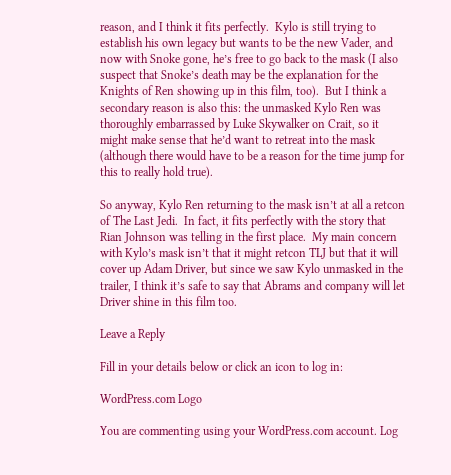reason, and I think it fits perfectly.  Kylo is still trying to establish his own legacy but wants to be the new Vader, and now with Snoke gone, he’s free to go back to the mask (I also suspect that Snoke’s death may be the explanation for the Knights of Ren showing up in this film, too).  But I think a secondary reason is also this: the unmasked Kylo Ren was thoroughly embarrassed by Luke Skywalker on Crait, so it might make sense that he’d want to retreat into the mask (although there would have to be a reason for the time jump for this to really hold true).

So anyway, Kylo Ren returning to the mask isn’t at all a retcon of The Last Jedi.  In fact, it fits perfectly with the story that Rian Johnson was telling in the first place.  My main concern with Kylo’s mask isn’t that it might retcon TLJ but that it will cover up Adam Driver, but since we saw Kylo unmasked in the trailer, I think it’s safe to say that Abrams and company will let Driver shine in this film too.

Leave a Reply

Fill in your details below or click an icon to log in:

WordPress.com Logo

You are commenting using your WordPress.com account. Log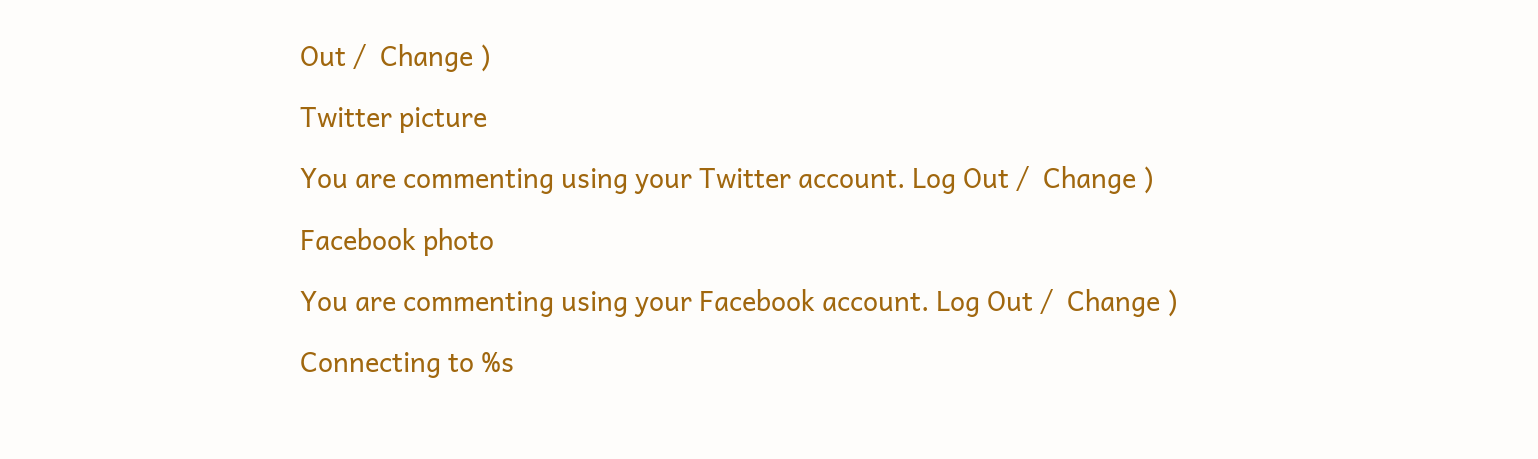Out /  Change )

Twitter picture

You are commenting using your Twitter account. Log Out /  Change )

Facebook photo

You are commenting using your Facebook account. Log Out /  Change )

Connecting to %s